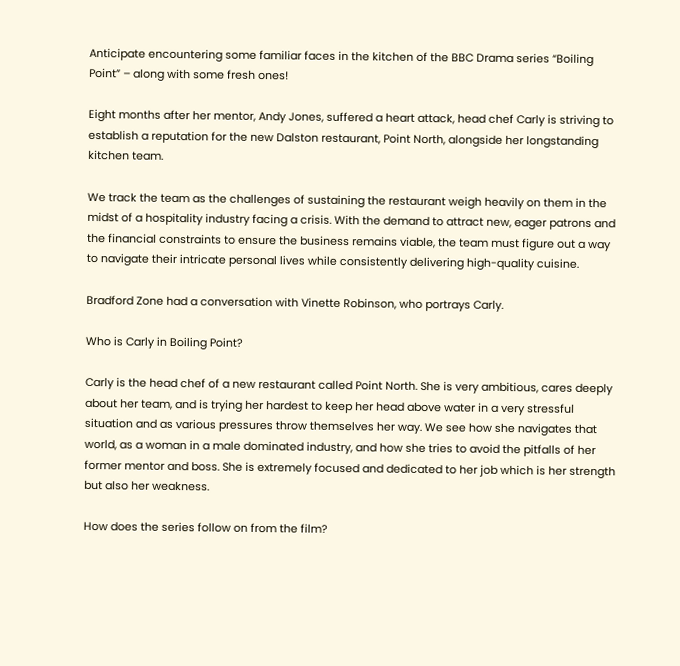Anticipate encountering some familiar faces in the kitchen of the BBC Drama series “Boiling Point” – along with some fresh ones!

Eight months after her mentor, Andy Jones, suffered a heart attack, head chef Carly is striving to establish a reputation for the new Dalston restaurant, Point North, alongside her longstanding kitchen team.

We track the team as the challenges of sustaining the restaurant weigh heavily on them in the midst of a hospitality industry facing a crisis. With the demand to attract new, eager patrons and the financial constraints to ensure the business remains viable, the team must figure out a way to navigate their intricate personal lives while consistently delivering high-quality cuisine.

Bradford Zone had a conversation with Vinette Robinson, who portrays Carly.

Who is Carly in Boiling Point?

Carly is the head chef of a new restaurant called Point North. She is very ambitious, cares deeply about her team, and is trying her hardest to keep her head above water in a very stressful situation and as various pressures throw themselves her way. We see how she navigates that world, as a woman in a male dominated industry, and how she tries to avoid the pitfalls of her former mentor and boss. She is extremely focused and dedicated to her job which is her strength but also her weakness.

How does the series follow on from the film?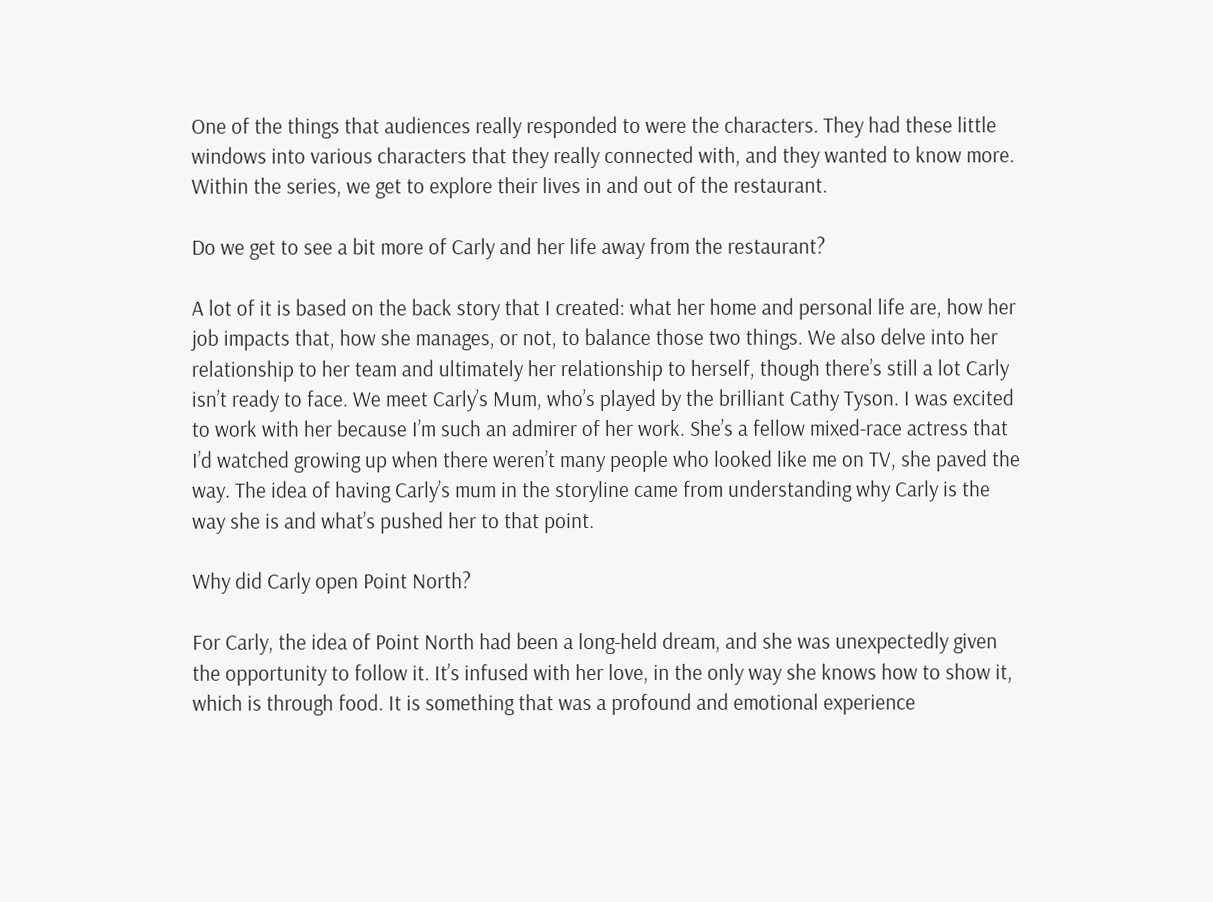One of the things that audiences really responded to were the characters. They had these little windows into various characters that they really connected with, and they wanted to know more. Within the series, we get to explore their lives in and out of the restaurant.

Do we get to see a bit more of Carly and her life away from the restaurant?

A lot of it is based on the back story that I created: what her home and personal life are, how her job impacts that, how she manages, or not, to balance those two things. We also delve into her relationship to her team and ultimately her relationship to herself, though there’s still a lot Carly isn’t ready to face. We meet Carly’s Mum, who’s played by the brilliant Cathy Tyson. I was excited to work with her because I’m such an admirer of her work. She’s a fellow mixed-race actress that I’d watched growing up when there weren’t many people who looked like me on TV, she paved the way. The idea of having Carly’s mum in the storyline came from understanding why Carly is the way she is and what’s pushed her to that point.

Why did Carly open Point North?

For Carly, the idea of Point North had been a long-held dream, and she was unexpectedly given the opportunity to follow it. It’s infused with her love, in the only way she knows how to show it, which is through food. It is something that was a profound and emotional experience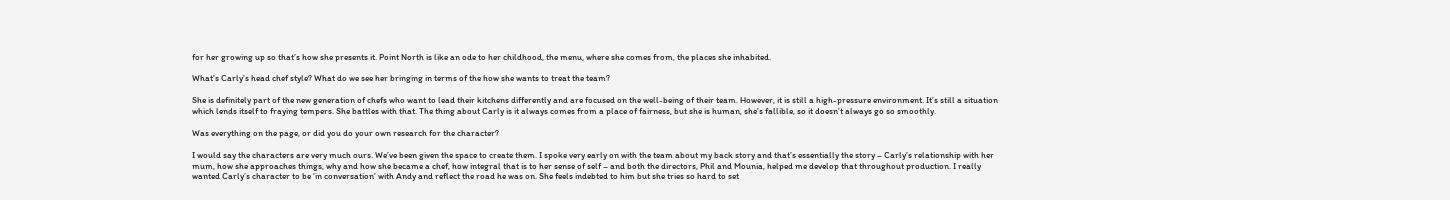for her growing up so that’s how she presents it. Point North is like an ode to her childhood, the menu, where she comes from, the places she inhabited.

What’s Carly’s head chef style? What do we see her bringing in terms of the how she wants to treat the team?

She is definitely part of the new generation of chefs who want to lead their kitchens differently and are focused on the well-being of their team. However, it is still a high-pressure environment. It’s still a situation which lends itself to fraying tempers. She battles with that. The thing about Carly is it always comes from a place of fairness, but she is human, she’s fallible, so it doesn’t always go so smoothly.

Was everything on the page, or did you do your own research for the character?

I would say the characters are very much ours. We’ve been given the space to create them. I spoke very early on with the team about my back story and that’s essentially the story – Carly’s relationship with her mum, how she approaches things, why and how she became a chef, how integral that is to her sense of self – and both the directors, Phil and Mounia, helped me develop that throughout production. I really wanted Carly’s character to be ‘in conversation’ with Andy and reflect the road he was on. She feels indebted to him but she tries so hard to set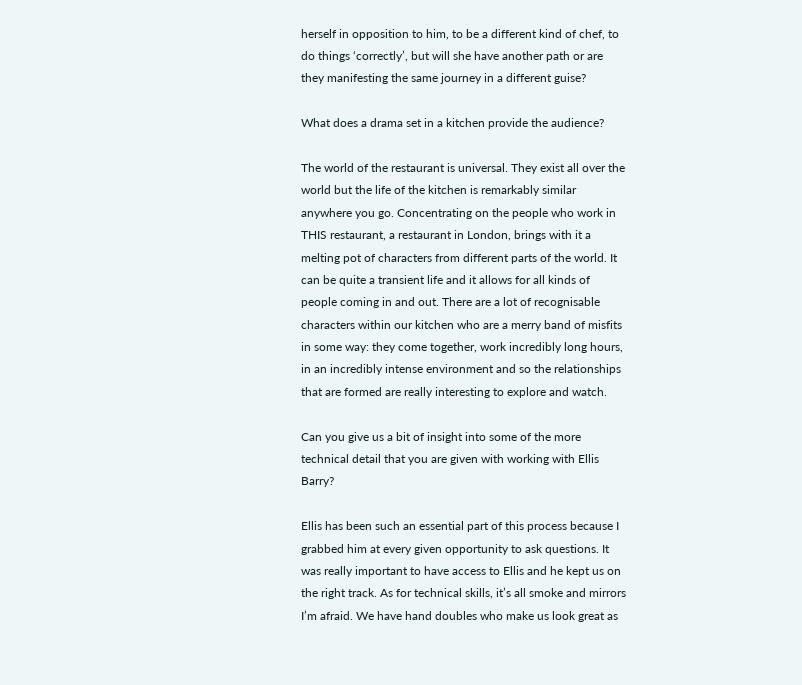herself in opposition to him, to be a different kind of chef, to do things ‘correctly’, but will she have another path or are they manifesting the same journey in a different guise?

What does a drama set in a kitchen provide the audience?

The world of the restaurant is universal. They exist all over the world but the life of the kitchen is remarkably similar anywhere you go. Concentrating on the people who work in THIS restaurant, a restaurant in London, brings with it a melting pot of characters from different parts of the world. It can be quite a transient life and it allows for all kinds of people coming in and out. There are a lot of recognisable characters within our kitchen who are a merry band of misfits in some way: they come together, work incredibly long hours, in an incredibly intense environment and so the relationships that are formed are really interesting to explore and watch.

Can you give us a bit of insight into some of the more technical detail that you are given with working with Ellis Barry?

Ellis has been such an essential part of this process because I grabbed him at every given opportunity to ask questions. It was really important to have access to Ellis and he kept us on the right track. As for technical skills, it’s all smoke and mirrors I’m afraid. We have hand doubles who make us look great as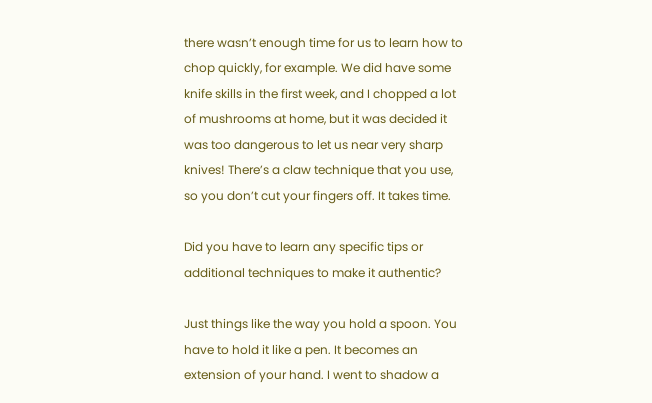there wasn’t enough time for us to learn how to chop quickly, for example. We did have some knife skills in the first week, and I chopped a lot of mushrooms at home, but it was decided it was too dangerous to let us near very sharp knives! There’s a claw technique that you use, so you don’t cut your fingers off. It takes time.

Did you have to learn any specific tips or additional techniques to make it authentic?

Just things like the way you hold a spoon. You have to hold it like a pen. It becomes an extension of your hand. I went to shadow a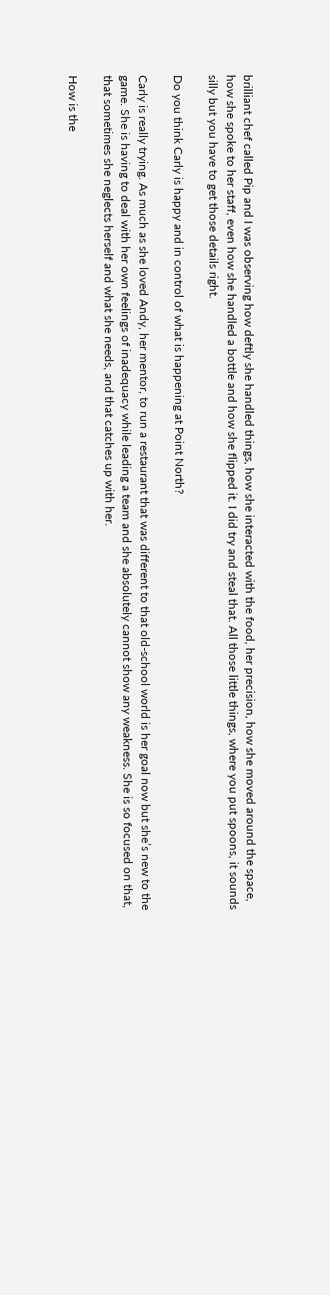brilliant chef called Pip and I was observing how deftly she handled things, how she interacted with the food, her precision, how she moved around the space, how she spoke to her staff, even how she handled a bottle and how she flipped it. I did try and steal that. All those little things, where you put spoons, it sounds silly but you have to get those details right.

Do you think Carly is happy and in control of what is happening at Point North?

Carly is really trying. As much as she loved Andy, her mentor, to run a restaurant that was different to that old-school world is her goal now but she’s new to the game. She is having to deal with her own feelings of inadequacy while leading a team and she absolutely cannot show any weakness. She is so focused on that, that sometimes she neglects herself and what she needs, and that catches up with her.

How is the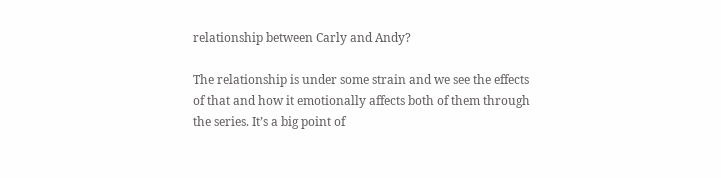relationship between Carly and Andy?

The relationship is under some strain and we see the effects of that and how it emotionally affects both of them through the series. It’s a big point of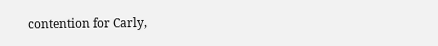contention for Carly,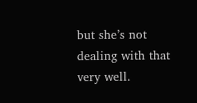but she’s not dealing with that very well.